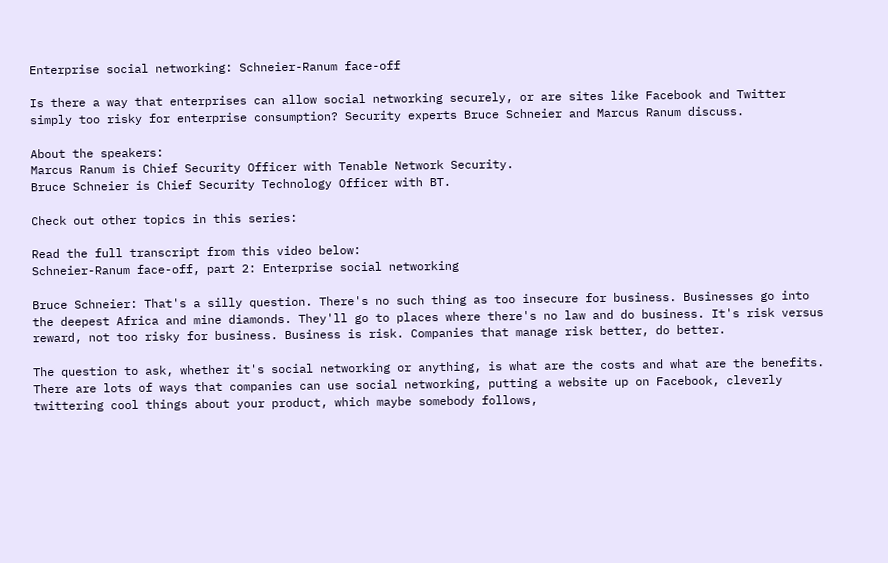Enterprise social networking: Schneier-Ranum face-off

Is there a way that enterprises can allow social networking securely, or are sites like Facebook and Twitter simply too risky for enterprise consumption? Security experts Bruce Schneier and Marcus Ranum discuss.

About the speakers:
Marcus Ranum is Chief Security Officer with Tenable Network Security.
Bruce Schneier is Chief Security Technology Officer with BT.

Check out other topics in this series:

Read the full transcript from this video below:
Schneier-Ranum face-off, part 2: Enterprise social networking

Bruce Schneier: That's a silly question. There's no such thing as too insecure for business. Businesses go into the deepest Africa and mine diamonds. They'll go to places where there's no law and do business. It's risk versus reward, not too risky for business. Business is risk. Companies that manage risk better, do better.

The question to ask, whether it's social networking or anything, is what are the costs and what are the benefits. There are lots of ways that companies can use social networking, putting a website up on Facebook, cleverly twittering cool things about your product, which maybe somebody follows,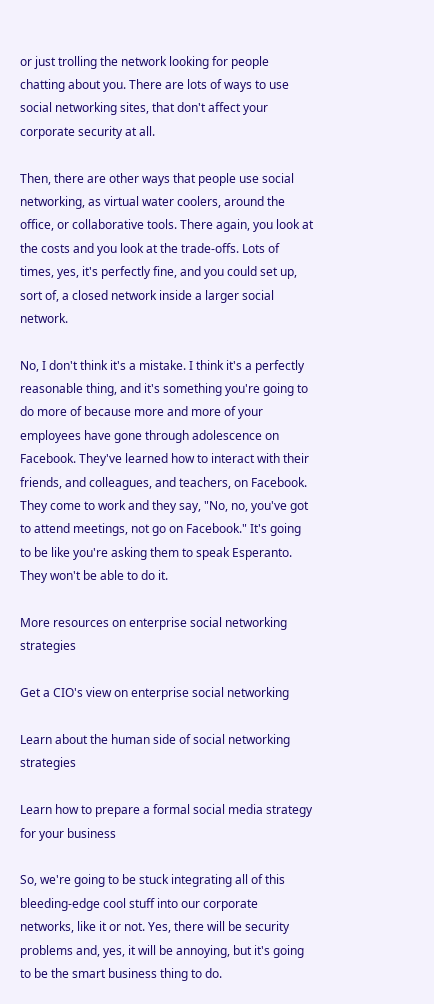or just trolling the network looking for people chatting about you. There are lots of ways to use social networking sites, that don't affect your corporate security at all.

Then, there are other ways that people use social networking, as virtual water coolers, around the office, or collaborative tools. There again, you look at the costs and you look at the trade-offs. Lots of times, yes, it's perfectly fine, and you could set up, sort of, a closed network inside a larger social network.

No, I don't think it's a mistake. I think it's a perfectly reasonable thing, and it's something you're going to do more of because more and more of your employees have gone through adolescence on Facebook. They've learned how to interact with their friends, and colleagues, and teachers, on Facebook. They come to work and they say, "No, no, you've got to attend meetings, not go on Facebook." It's going to be like you're asking them to speak Esperanto. They won't be able to do it.

More resources on enterprise social networking strategies

Get a CIO's view on enterprise social networking

Learn about the human side of social networking strategies

Learn how to prepare a formal social media strategy for your business

So, we're going to be stuck integrating all of this bleeding-edge cool stuff into our corporate networks, like it or not. Yes, there will be security problems and, yes, it will be annoying, but it's going to be the smart business thing to do.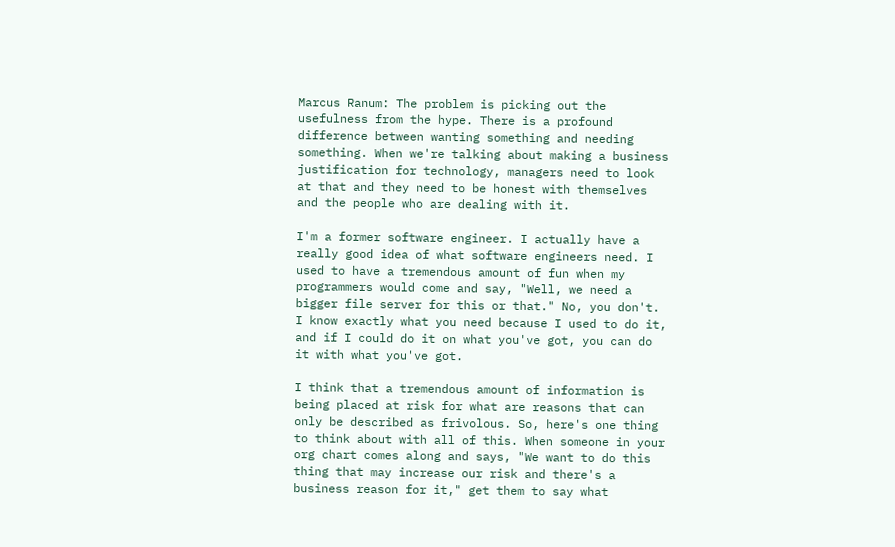Marcus Ranum: The problem is picking out the usefulness from the hype. There is a profound difference between wanting something and needing something. When we're talking about making a business justification for technology, managers need to look at that and they need to be honest with themselves and the people who are dealing with it.

I'm a former software engineer. I actually have a really good idea of what software engineers need. I used to have a tremendous amount of fun when my programmers would come and say, "Well, we need a bigger file server for this or that." No, you don't. I know exactly what you need because I used to do it, and if I could do it on what you've got, you can do it with what you've got.

I think that a tremendous amount of information is being placed at risk for what are reasons that can only be described as frivolous. So, here's one thing to think about with all of this. When someone in your org chart comes along and says, "We want to do this thing that may increase our risk and there's a business reason for it," get them to say what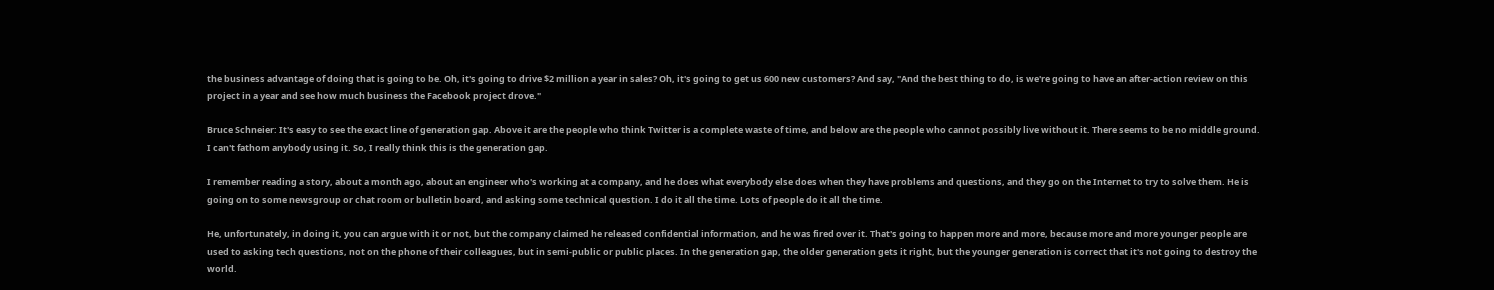the business advantage of doing that is going to be. Oh, it's going to drive $2 million a year in sales? Oh, it's going to get us 600 new customers? And say, "And the best thing to do, is we're going to have an after-action review on this project in a year and see how much business the Facebook project drove."

Bruce Schneier: It's easy to see the exact line of generation gap. Above it are the people who think Twitter is a complete waste of time, and below are the people who cannot possibly live without it. There seems to be no middle ground. I can't fathom anybody using it. So, I really think this is the generation gap.

I remember reading a story, about a month ago, about an engineer who's working at a company, and he does what everybody else does when they have problems and questions, and they go on the Internet to try to solve them. He is going on to some newsgroup or chat room or bulletin board, and asking some technical question. I do it all the time. Lots of people do it all the time.

He, unfortunately, in doing it, you can argue with it or not, but the company claimed he released confidential information, and he was fired over it. That's going to happen more and more, because more and more younger people are used to asking tech questions, not on the phone of their colleagues, but in semi-public or public places. In the generation gap, the older generation gets it right, but the younger generation is correct that it's not going to destroy the world.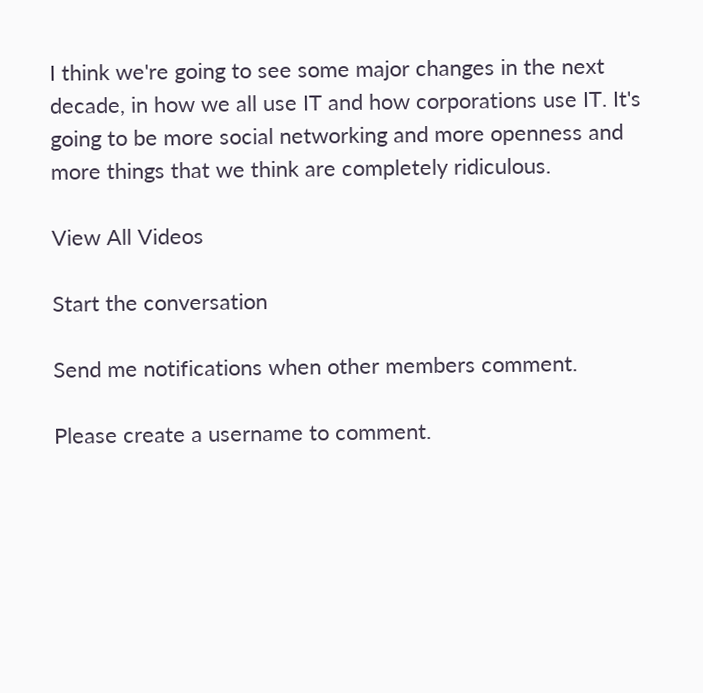I think we're going to see some major changes in the next decade, in how we all use IT and how corporations use IT. It's going to be more social networking and more openness and more things that we think are completely ridiculous.

View All Videos

Start the conversation

Send me notifications when other members comment.

Please create a username to comment.